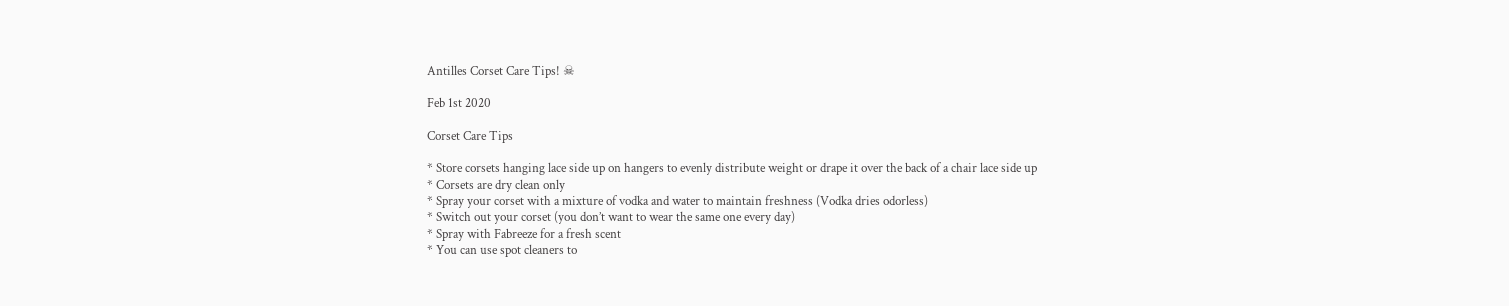Antilles Corset Care Tips! ☠

Feb 1st 2020

Corset Care Tips

* Store corsets hanging lace side up on hangers to evenly distribute weight or drape it over the back of a chair lace side up
* Corsets are dry clean only
* Spray your corset with a mixture of vodka and water to maintain freshness (Vodka dries odorless)
* Switch out your corset (you don’t want to wear the same one every day)
* Spray with Fabreeze for a fresh scent
* You can use spot cleaners to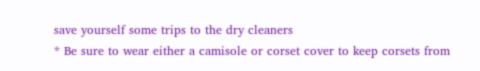save yourself some trips to the dry cleaners
* Be sure to wear either a camisole or corset cover to keep corsets from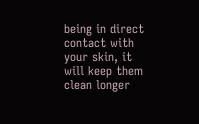being in direct contact with your skin, it will keep them clean longer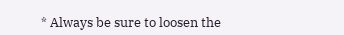* Always be sure to loosen the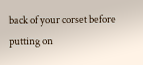back of your corset before putting on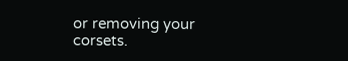or removing your corsets.